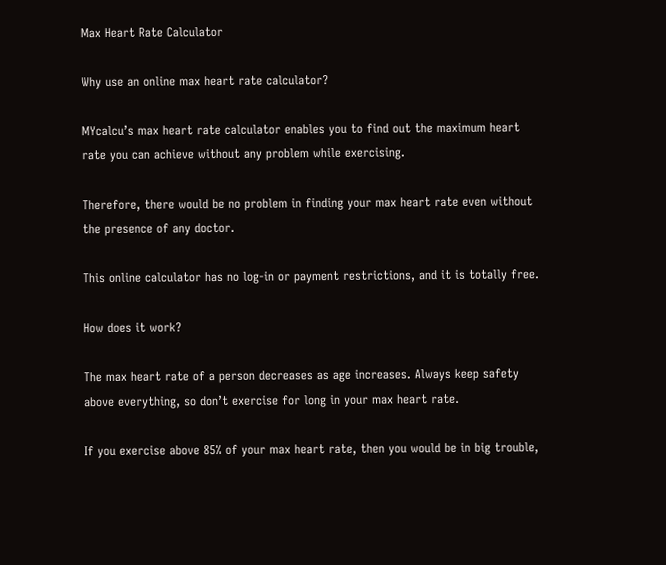Max Heart Rate Calculator

Why use an online max heart rate calculator?

MYcalcu’s max heart rate calculator enables you to find out the maximum heart rate you can achieve without any problem while exercising.

Therefore, there would be no problem in finding your max heart rate even without the presence of any doctor.

This online calculator has no log-in or payment restrictions, and it is totally free.

How does it work?

The max heart rate of a person decreases as age increases. Always keep safety above everything, so don’t exercise for long in your max heart rate.

If you exercise above 85% of your max heart rate, then you would be in big trouble,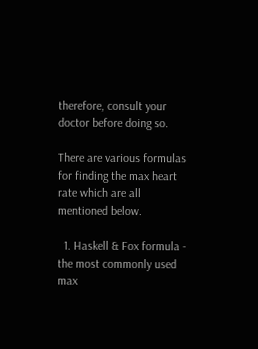therefore, consult your doctor before doing so.

There are various formulas for finding the max heart rate which are all mentioned below.

  1. Haskell & Fox formula - the most commonly used max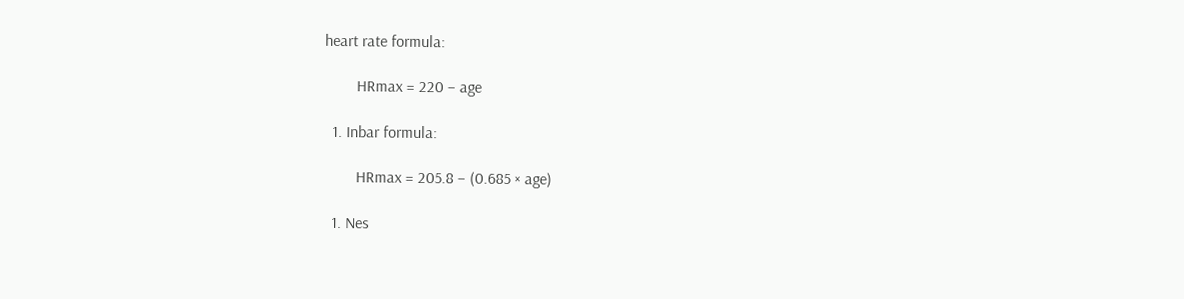heart rate formula:

        HRmax = 220 – age

  1. Inbar formula:

        HRmax = 205.8 − (0.685 × age)

  1. Nes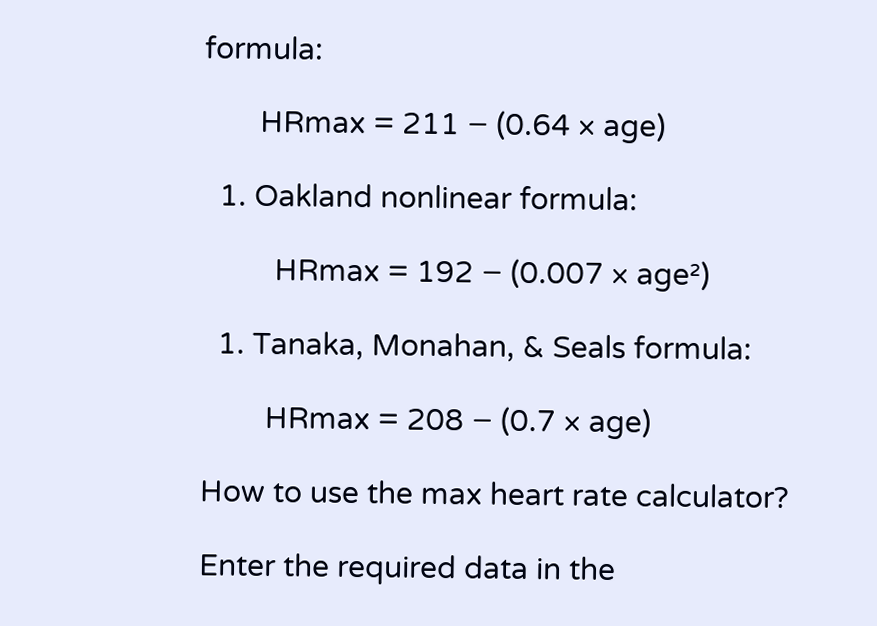formula:

       HRmax = 211 − (0.64 × age)

  1. Oakland nonlinear formula:

         HRmax = 192 − (0.007 × age²)

  1. Tanaka, Monahan, & Seals formula:

        HRmax = 208 − (0.7 × age)

How to use the max heart rate calculator?

Enter the required data in the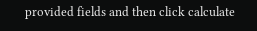provided fields and then click calculate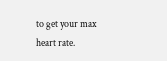to get your max heart rate.